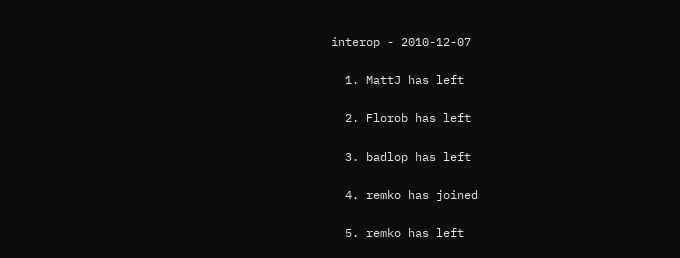interop - 2010-12-07

  1. MattJ has left

  2. Florob has left

  3. badlop has left

  4. remko has joined

  5. remko has left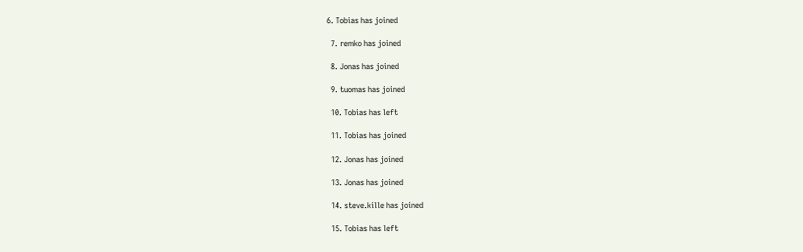6. Tobias has joined

  7. remko has joined

  8. Jonas has joined

  9. tuomas has joined

  10. Tobias has left

  11. Tobias has joined

  12. Jonas has joined

  13. Jonas has joined

  14. steve.kille has joined

  15. Tobias has left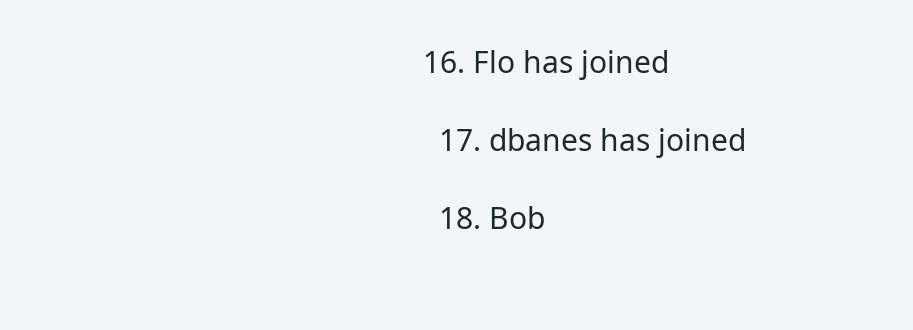16. Flo has joined

  17. dbanes has joined

  18. Bob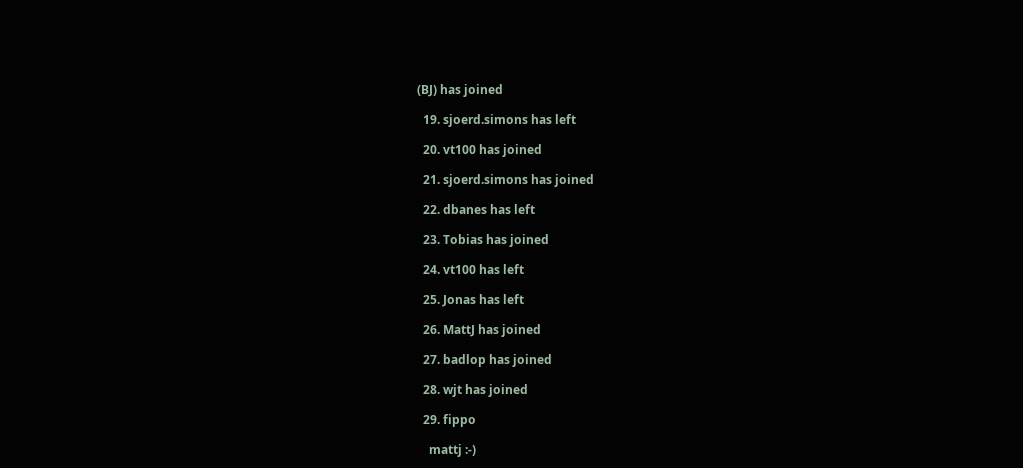(BJ) has joined

  19. sjoerd.simons has left

  20. vt100 has joined

  21. sjoerd.simons has joined

  22. dbanes has left

  23. Tobias has joined

  24. vt100 has left

  25. Jonas has left

  26. MattJ has joined

  27. badlop has joined

  28. wjt has joined

  29. fippo

    mattj :-)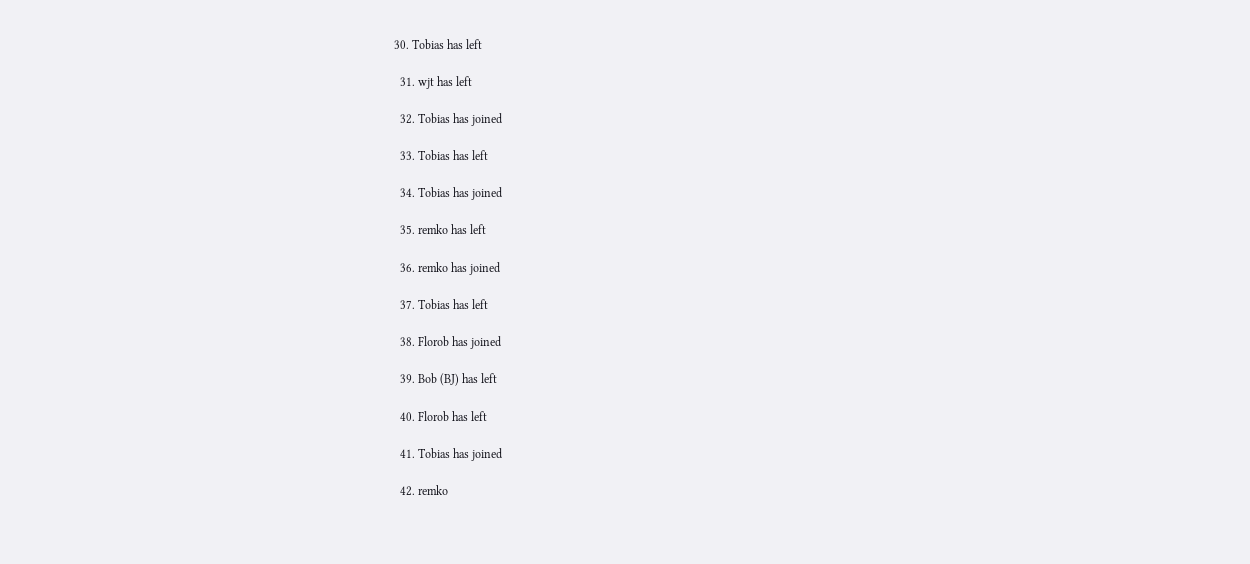30. Tobias has left

  31. wjt has left

  32. Tobias has joined

  33. Tobias has left

  34. Tobias has joined

  35. remko has left

  36. remko has joined

  37. Tobias has left

  38. Florob has joined

  39. Bob (BJ) has left

  40. Florob has left

  41. Tobias has joined

  42. remko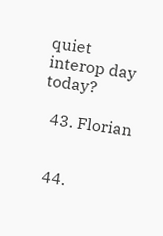quiet interop day today?

  43. Florian


  44.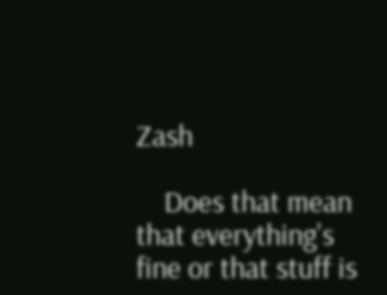Zash

    Does that mean that everything's fine or that stuff is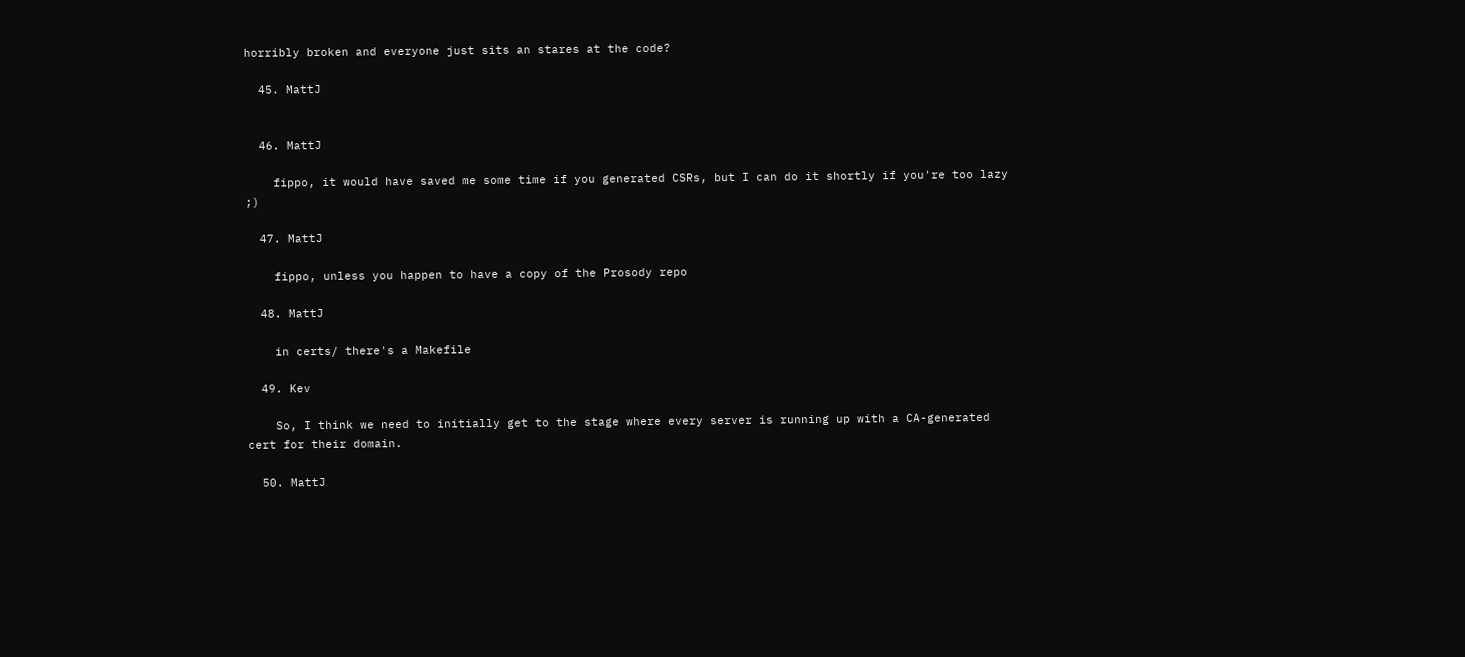horribly broken and everyone just sits an stares at the code?

  45. MattJ


  46. MattJ

    fippo, it would have saved me some time if you generated CSRs, but I can do it shortly if you're too lazy ;)

  47. MattJ

    fippo, unless you happen to have a copy of the Prosody repo

  48. MattJ

    in certs/ there's a Makefile

  49. Kev

    So, I think we need to initially get to the stage where every server is running up with a CA-generated cert for their domain.

  50. MattJ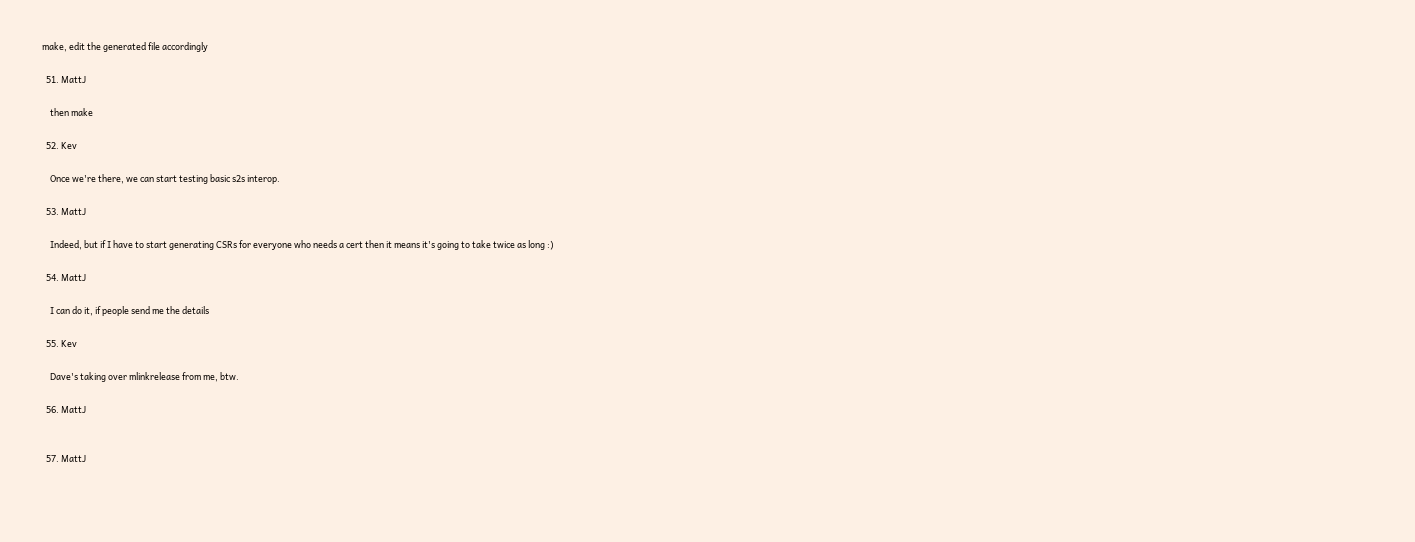make, edit the generated file accordingly

  51. MattJ

    then make

  52. Kev

    Once we're there, we can start testing basic s2s interop.

  53. MattJ

    Indeed, but if I have to start generating CSRs for everyone who needs a cert then it means it's going to take twice as long :)

  54. MattJ

    I can do it, if people send me the details

  55. Kev

    Dave's taking over mlinkrelease from me, btw.

  56. MattJ


  57. MattJ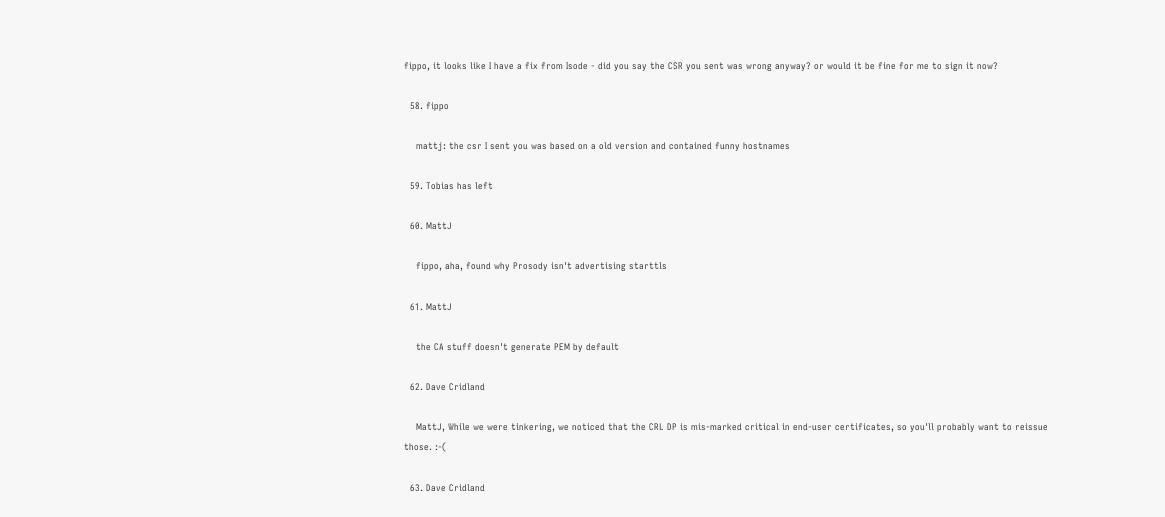fippo, it looks like I have a fix from Isode - did you say the CSR you sent was wrong anyway? or would it be fine for me to sign it now?

  58. fippo

    mattj: the csr I sent you was based on a old version and contained funny hostnames

  59. Tobias has left

  60. MattJ

    fippo, aha, found why Prosody isn't advertising starttls

  61. MattJ

    the CA stuff doesn't generate PEM by default

  62. Dave Cridland

    MattJ, While we were tinkering, we noticed that the CRL DP is mis-marked critical in end-user certificates, so you'll probably want to reissue those. :-(

  63. Dave Cridland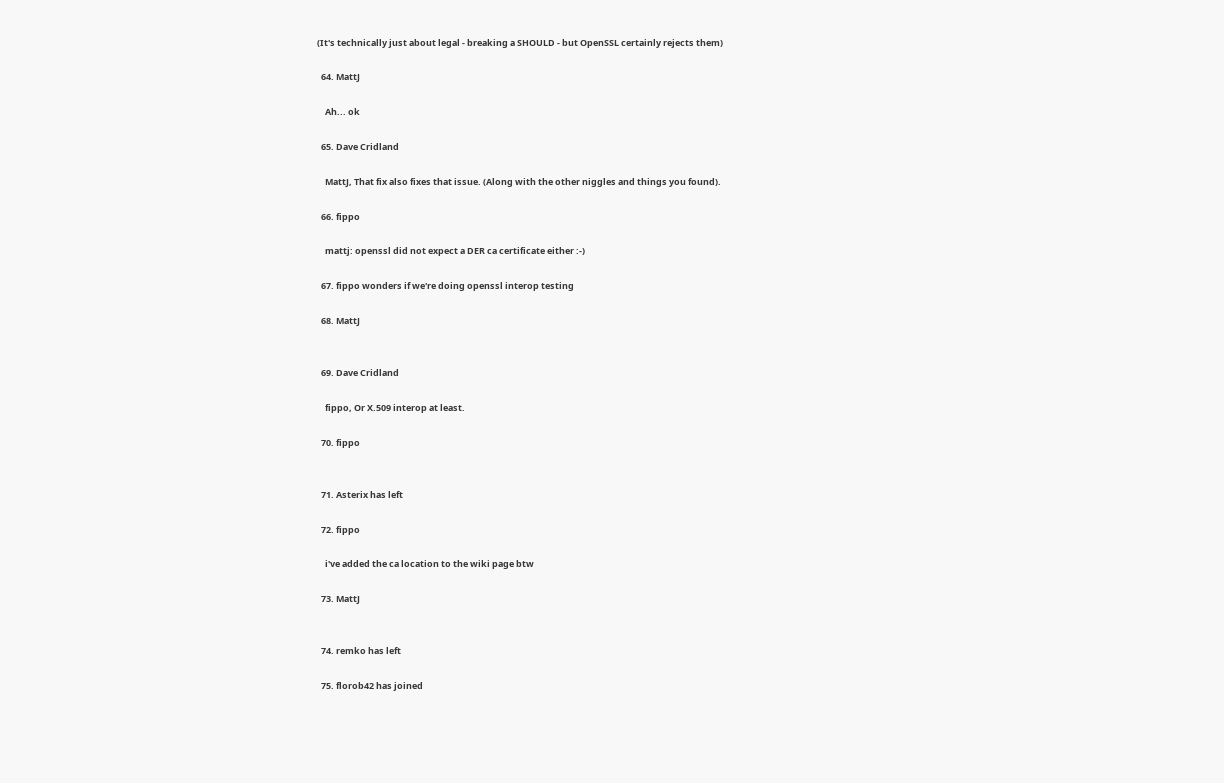(It's technically just about legal - breaking a SHOULD - but OpenSSL certainly rejects them)

  64. MattJ

    Ah... ok

  65. Dave Cridland

    MattJ, That fix also fixes that issue. (Along with the other niggles and things you found).

  66. fippo

    mattj: openssl did not expect a DER ca certificate either :-)

  67. fippo wonders if we're doing openssl interop testing

  68. MattJ


  69. Dave Cridland

    fippo, Or X.509 interop at least.

  70. fippo


  71. Asterix has left

  72. fippo

    i've added the ca location to the wiki page btw

  73. MattJ


  74. remko has left

  75. florob42 has joined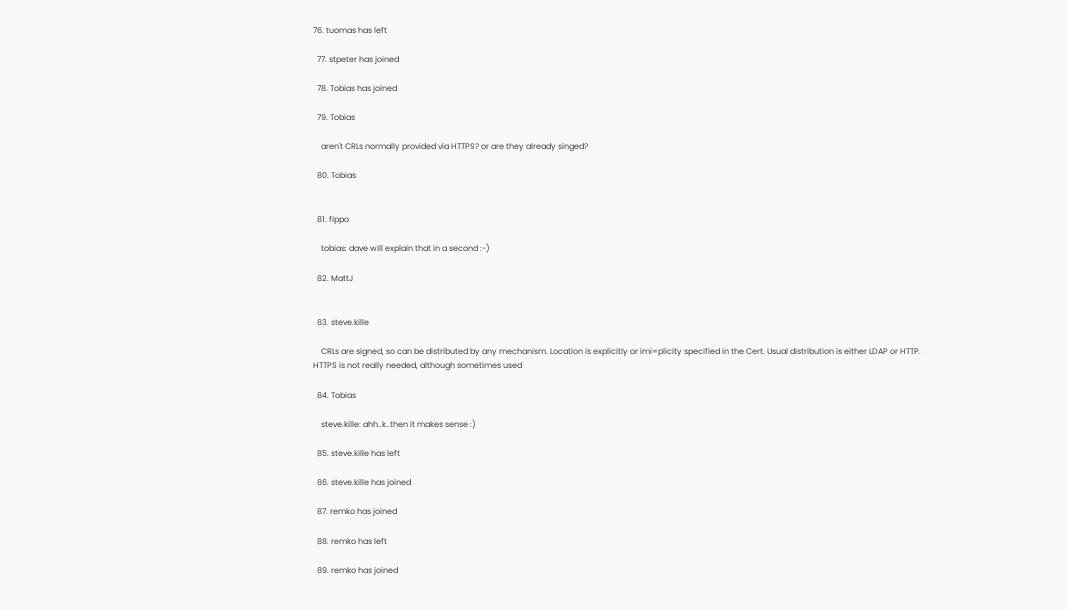76. tuomas has left

  77. stpeter has joined

  78. Tobias has joined

  79. Tobias

    aren't CRLs normally provided via HTTPS? or are they already singed?

  80. Tobias


  81. fippo

    tobias: dave will explain that in a second :-)

  82. MattJ


  83. steve.kille

    CRLs are signed, so can be distributed by any mechanism. Location is explicitly or imi=plicity specified in the Cert. Usual distribution is either LDAP or HTTP. HTTPS is not really needed, although sometimes used

  84. Tobias

    steve.kille: ahh..k..then it makes sense :)

  85. steve.kille has left

  86. steve.kille has joined

  87. remko has joined

  88. remko has left

  89. remko has joined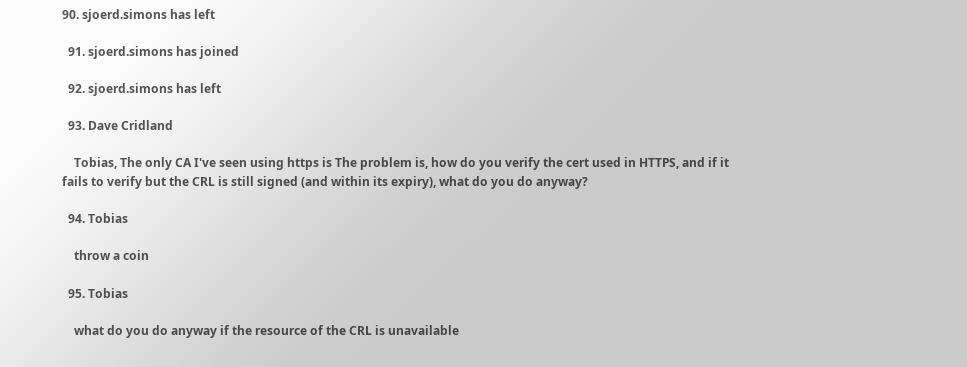90. sjoerd.simons has left

  91. sjoerd.simons has joined

  92. sjoerd.simons has left

  93. Dave Cridland

    Tobias, The only CA I've seen using https is The problem is, how do you verify the cert used in HTTPS, and if it fails to verify but the CRL is still signed (and within its expiry), what do you do anyway?

  94. Tobias

    throw a coin

  95. Tobias

    what do you do anyway if the resource of the CRL is unavailable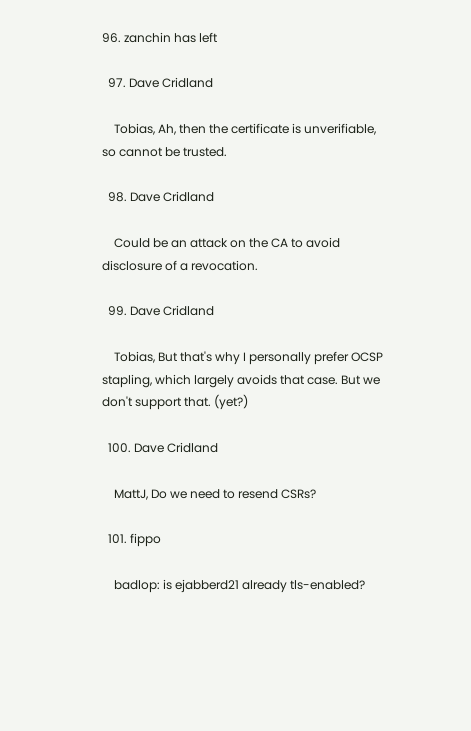96. zanchin has left

  97. Dave Cridland

    Tobias, Ah, then the certificate is unverifiable, so cannot be trusted.

  98. Dave Cridland

    Could be an attack on the CA to avoid disclosure of a revocation.

  99. Dave Cridland

    Tobias, But that's why I personally prefer OCSP stapling, which largely avoids that case. But we don't support that. (yet?)

  100. Dave Cridland

    MattJ, Do we need to resend CSRs?

  101. fippo

    badlop: is ejabberd21 already tls-enabled?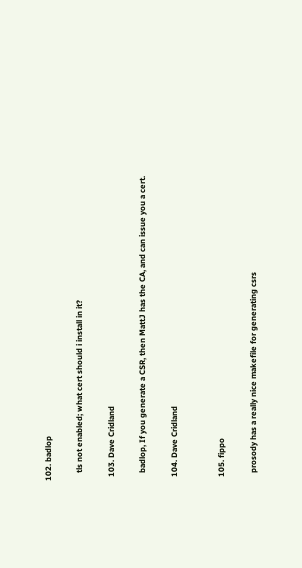102. badlop

    tls not enabled; what cert should i install in it?

  103. Dave Cridland

    badlop, If you generate a CSR, then MattJ has the CA, and can issue you a cert.

  104. Dave Cridland


  105. fippo

    prosody has a really nice makefile for generating csrs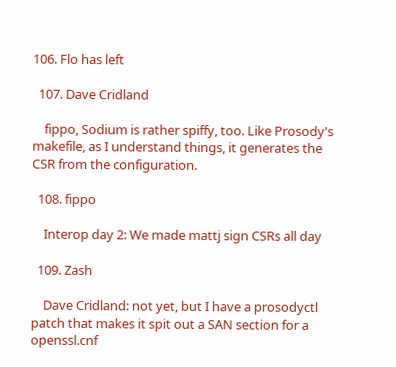106. Flo has left

  107. Dave Cridland

    fippo, Sodium is rather spiffy, too. Like Prosody's makefile, as I understand things, it generates the CSR from the configuration.

  108. fippo

    Interop day 2: We made mattj sign CSRs all day

  109. Zash

    Dave Cridland: not yet, but I have a prosodyctl patch that makes it spit out a SAN section for a openssl.cnf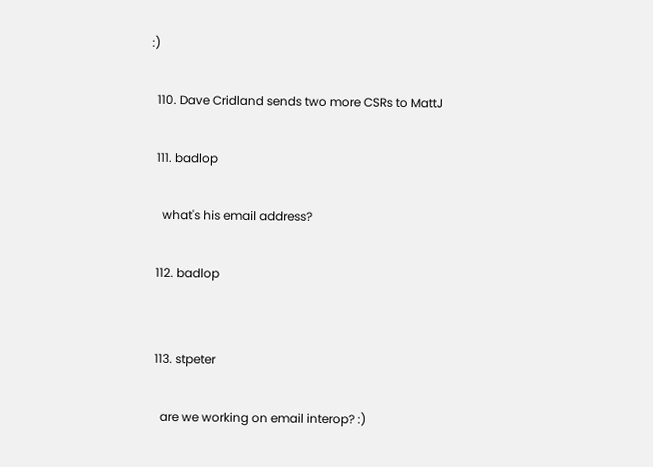:)

  110. Dave Cridland sends two more CSRs to MattJ

  111. badlop

    what's his email address?

  112. badlop


  113. stpeter

    are we working on email interop? :)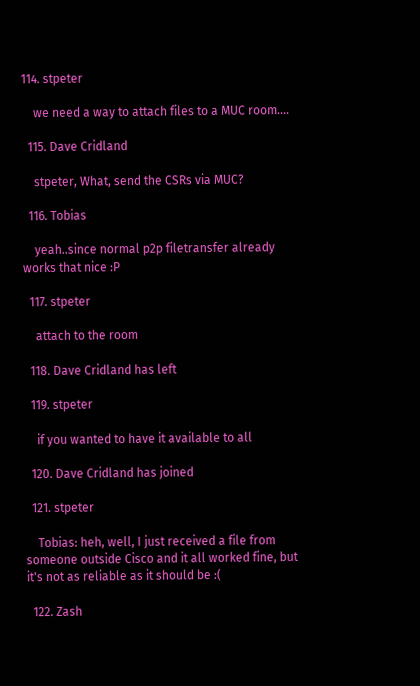114. stpeter

    we need a way to attach files to a MUC room....

  115. Dave Cridland

    stpeter, What, send the CSRs via MUC?

  116. Tobias

    yeah..since normal p2p filetransfer already works that nice :P

  117. stpeter

    attach to the room

  118. Dave Cridland has left

  119. stpeter

    if you wanted to have it available to all

  120. Dave Cridland has joined

  121. stpeter

    Tobias: heh, well, I just received a file from someone outside Cisco and it all worked fine, but it's not as reliable as it should be :(

  122. Zash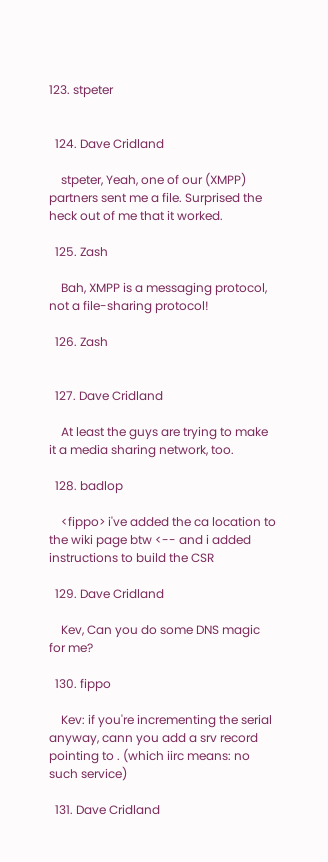123. stpeter


  124. Dave Cridland

    stpeter, Yeah, one of our (XMPP) partners sent me a file. Surprised the heck out of me that it worked.

  125. Zash

    Bah, XMPP is a messaging protocol, not a file-sharing protocol!

  126. Zash


  127. Dave Cridland

    At least the guys are trying to make it a media sharing network, too.

  128. badlop

    <fippo> i've added the ca location to the wiki page btw <-- and i added instructions to build the CSR

  129. Dave Cridland

    Kev, Can you do some DNS magic for me?

  130. fippo

    Kev: if you're incrementing the serial anyway, cann you add a srv record pointing to . (which iirc means: no such service)

  131. Dave Cridland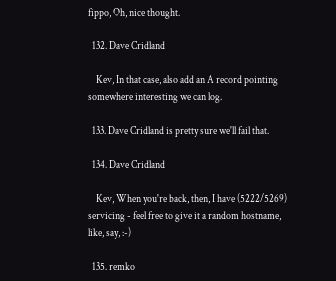fippo, Oh, nice thought.

  132. Dave Cridland

    Kev, In that case, also add an A record pointing somewhere interesting we can log.

  133. Dave Cridland is pretty sure we'll fail that.

  134. Dave Cridland

    Kev, When you're back, then, I have (5222/5269) servicing - feel free to give it a random hostname, like, say, :-)

  135. remko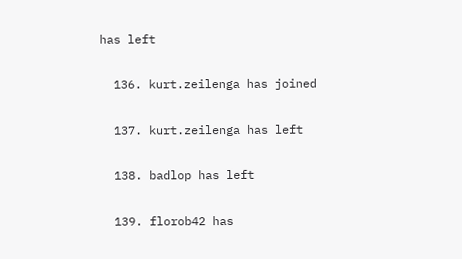has left

  136. kurt.zeilenga has joined

  137. kurt.zeilenga has left

  138. badlop has left

  139. florob42 has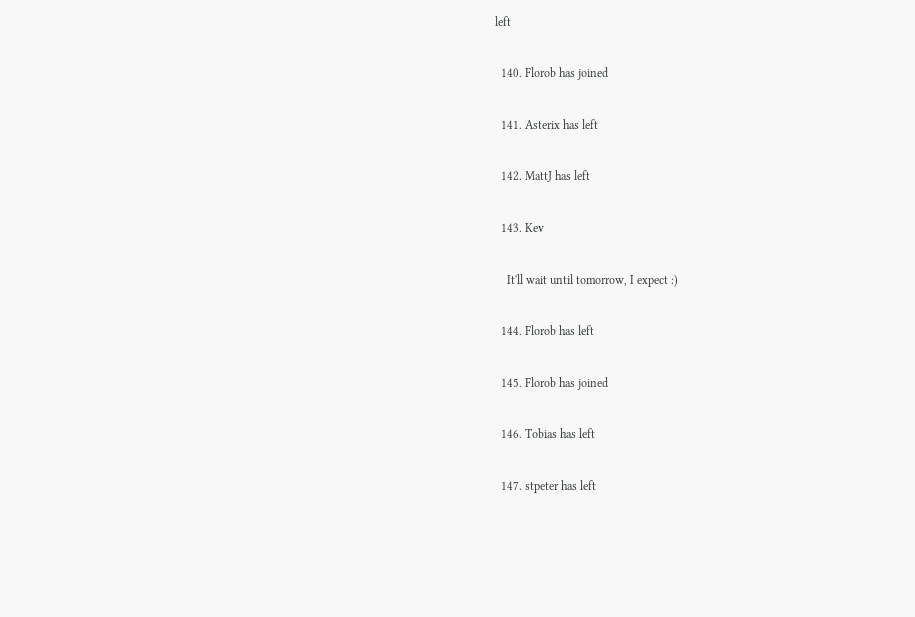left

  140. Florob has joined

  141. Asterix has left

  142. MattJ has left

  143. Kev

    It'll wait until tomorrow, I expect :)

  144. Florob has left

  145. Florob has joined

  146. Tobias has left

  147. stpeter has left